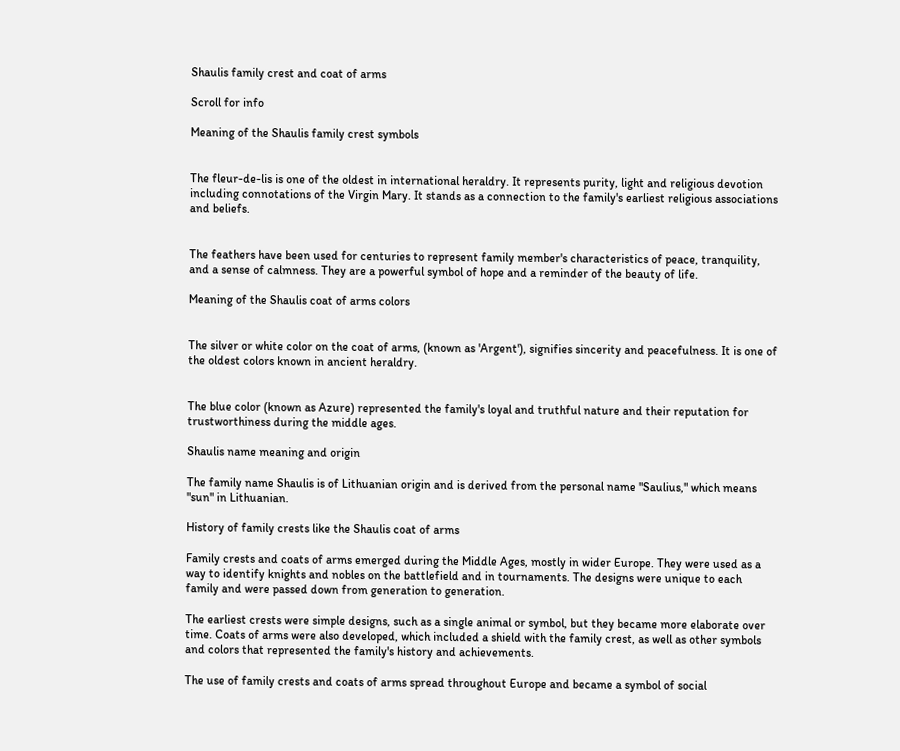Shaulis family crest and coat of arms

Scroll for info

Meaning of the Shaulis family crest symbols


The fleur-de-lis is one of the oldest in international heraldry. It represents purity, light and religious devotion including connotations of the Virgin Mary. It stands as a connection to the family's earliest religious associations and beliefs.


The feathers have been used for centuries to represent family member's characteristics of peace, tranquility, and a sense of calmness. They are a powerful symbol of hope and a reminder of the beauty of life.

Meaning of the Shaulis coat of arms colors


The silver or white color on the coat of arms, (known as 'Argent'), signifies sincerity and peacefulness. It is one of the oldest colors known in ancient heraldry.


The blue color (known as Azure) represented the family's loyal and truthful nature and their reputation for trustworthiness during the middle ages.

Shaulis name meaning and origin

The family name Shaulis is of Lithuanian origin and is derived from the personal name "Saulius," which means "sun" in Lithuanian.

History of family crests like the Shaulis coat of arms

Family crests and coats of arms emerged during the Middle Ages, mostly in wider Europe. They were used as a way to identify knights and nobles on the battlefield and in tournaments. The designs were unique to each family and were passed down from generation to generation.

The earliest crests were simple designs, such as a single animal or symbol, but they became more elaborate over time. Coats of arms were also developed, which included a shield with the family crest, as well as other symbols and colors that represented the family's history and achievements.

The use of family crests and coats of arms spread throughout Europe and became a symbol of social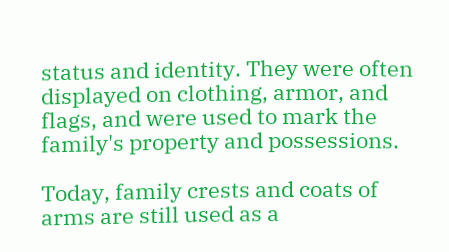status and identity. They were often displayed on clothing, armor, and flags, and were used to mark the family's property and possessions.

Today, family crests and coats of arms are still used as a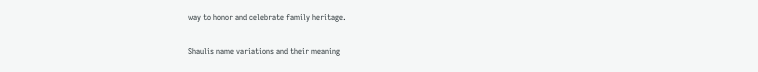way to honor and celebrate family heritage.

Shaulis name variations and their meaning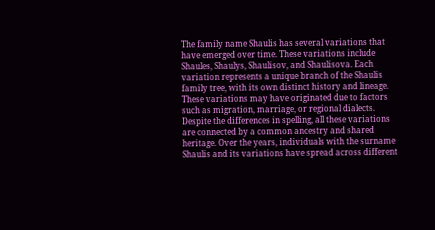The family name Shaulis has several variations that have emerged over time. These variations include Shaules, Shaulys, Shaulisov, and Shaulisova. Each variation represents a unique branch of the Shaulis family tree, with its own distinct history and lineage. These variations may have originated due to factors such as migration, marriage, or regional dialects. Despite the differences in spelling, all these variations are connected by a common ancestry and shared heritage. Over the years, individuals with the surname Shaulis and its variations have spread across different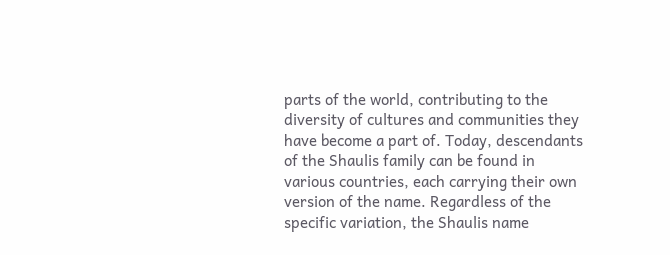parts of the world, contributing to the diversity of cultures and communities they have become a part of. Today, descendants of the Shaulis family can be found in various countries, each carrying their own version of the name. Regardless of the specific variation, the Shaulis name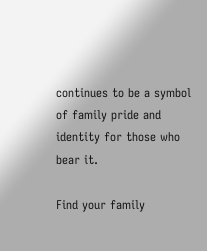continues to be a symbol of family pride and identity for those who bear it.

Find your family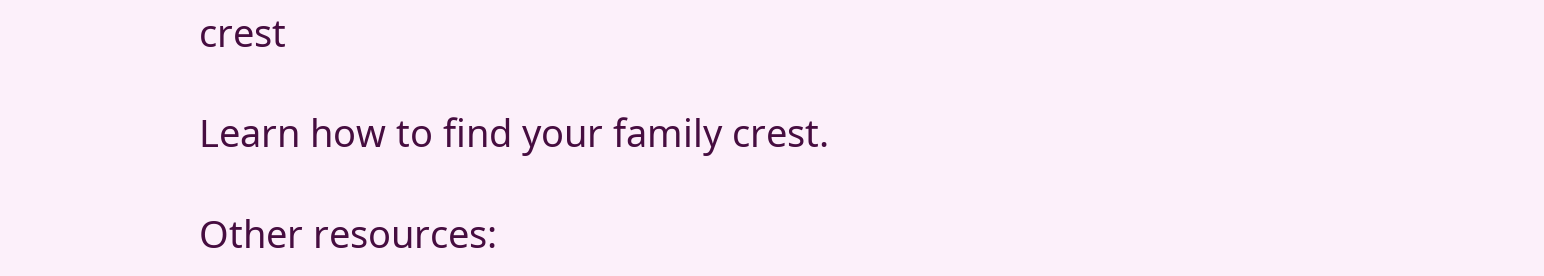crest

Learn how to find your family crest.

Other resources: